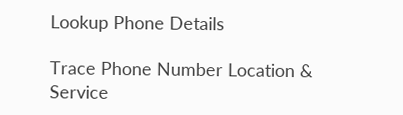Lookup Phone Details

Trace Phone Number Location & Service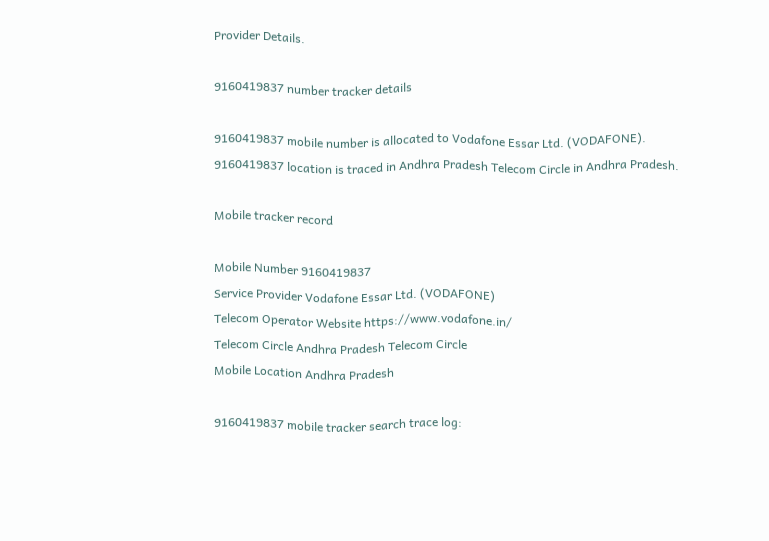Provider Details.

9160419837 number tracker details

9160419837 mobile number is allocated to Vodafone Essar Ltd. (VODAFONE). 9160419837 location is traced in Andhra Pradesh Telecom Circle in Andhra Pradesh.

Mobile tracker record

Mobile Number 9160419837
Service Provider Vodafone Essar Ltd. (VODAFONE)
Telecom Operator Website https://www.vodafone.in/
Telecom Circle Andhra Pradesh Telecom Circle
Mobile Location Andhra Pradesh

9160419837 mobile tracker search trace log: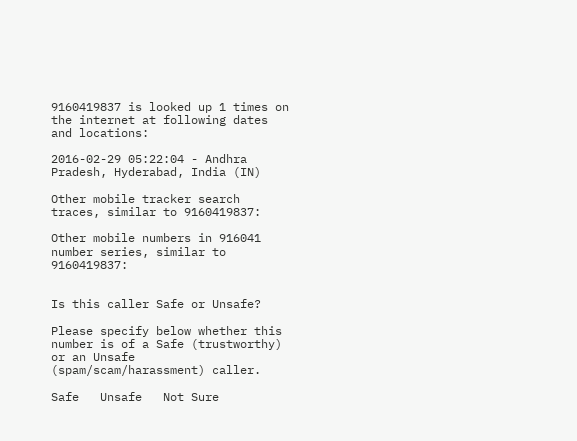9160419837 is looked up 1 times on the internet at following dates and locations:

2016-02-29 05:22:04 - Andhra Pradesh, Hyderabad, India (IN)

Other mobile tracker search traces, similar to 9160419837:

Other mobile numbers in 916041 number series, similar to 9160419837:


Is this caller Safe or Unsafe?

Please specify below whether this number is of a Safe (trustworthy) or an Unsafe (spam/scam/harassment) caller.

Safe   Unsafe   Not Sure